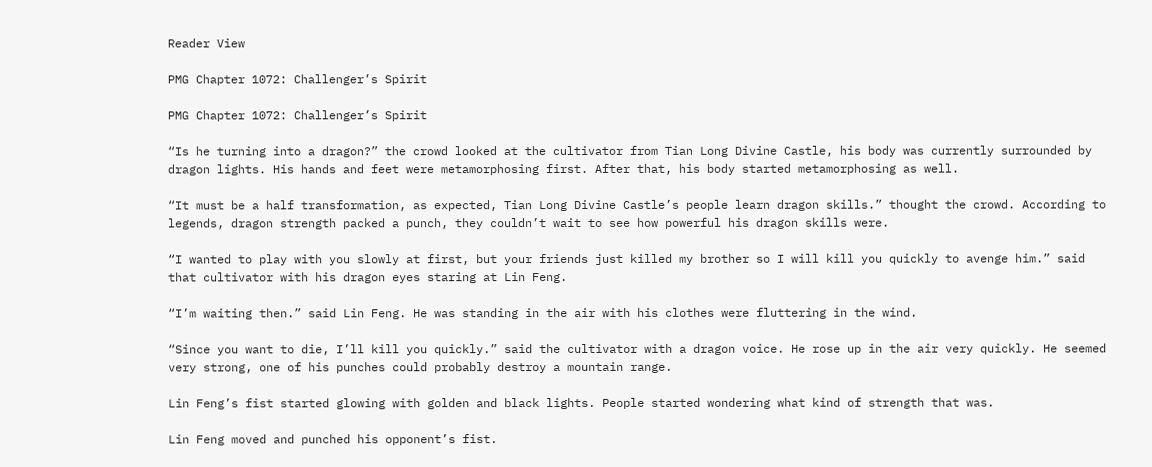Reader View

PMG Chapter 1072: Challenger’s Spirit

PMG Chapter 1072: Challenger’s Spirit

“Is he turning into a dragon?” the crowd looked at the cultivator from Tian Long Divine Castle, his body was currently surrounded by dragon lights. His hands and feet were metamorphosing first. After that, his body started metamorphosing as well.

“It must be a half transformation, as expected, Tian Long Divine Castle’s people learn dragon skills.” thought the crowd. According to legends, dragon strength packed a punch, they couldn’t wait to see how powerful his dragon skills were.

“I wanted to play with you slowly at first, but your friends just killed my brother so I will kill you quickly to avenge him.” said that cultivator with his dragon eyes staring at Lin Feng.

“I’m waiting then.” said Lin Feng. He was standing in the air with his clothes were fluttering in the wind.

“Since you want to die, I’ll kill you quickly.” said the cultivator with a dragon voice. He rose up in the air very quickly. He seemed very strong, one of his punches could probably destroy a mountain range.

Lin Feng’s fist started glowing with golden and black lights. People started wondering what kind of strength that was.

Lin Feng moved and punched his opponent’s fist.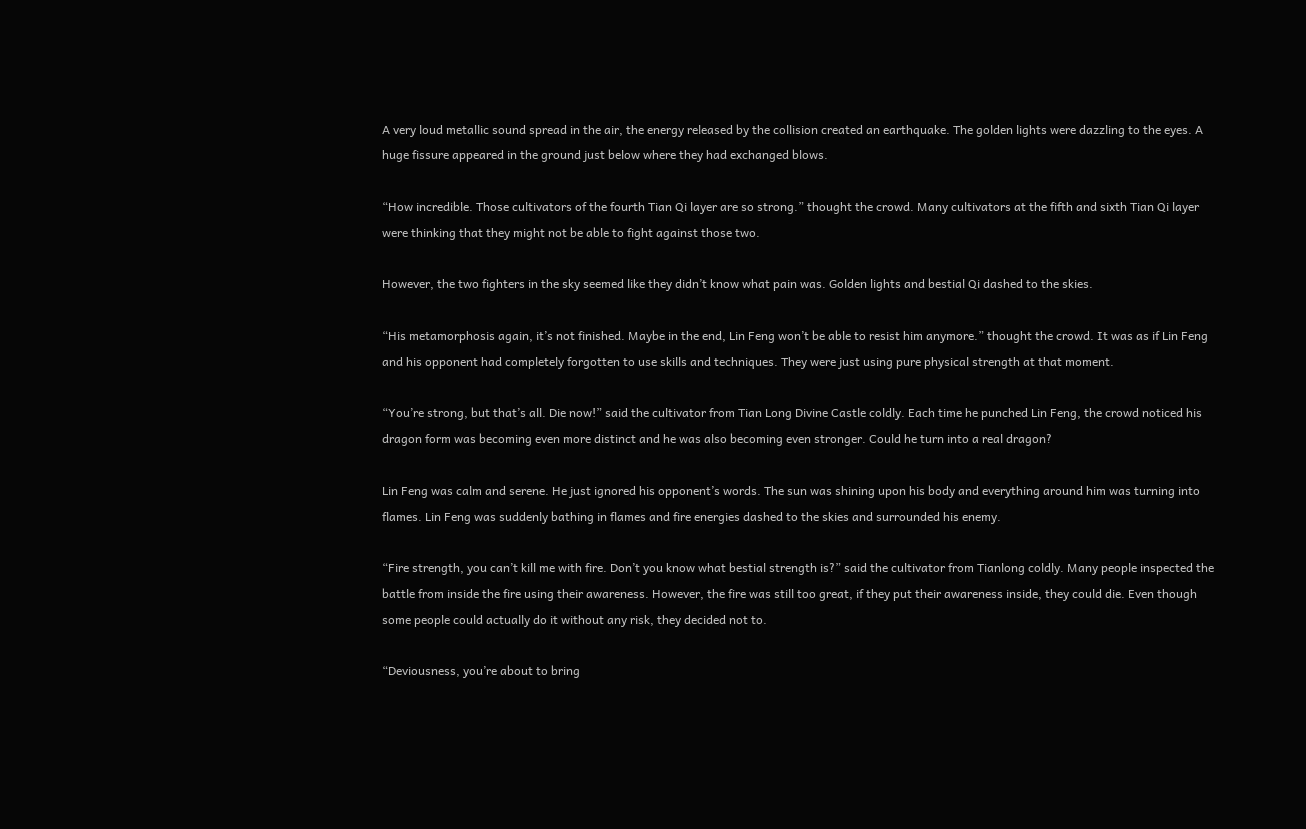A very loud metallic sound spread in the air, the energy released by the collision created an earthquake. The golden lights were dazzling to the eyes. A huge fissure appeared in the ground just below where they had exchanged blows.

“How incredible. Those cultivators of the fourth Tian Qi layer are so strong.” thought the crowd. Many cultivators at the fifth and sixth Tian Qi layer were thinking that they might not be able to fight against those two.

However, the two fighters in the sky seemed like they didn’t know what pain was. Golden lights and bestial Qi dashed to the skies.

“His metamorphosis again, it’s not finished. Maybe in the end, Lin Feng won’t be able to resist him anymore.” thought the crowd. It was as if Lin Feng and his opponent had completely forgotten to use skills and techniques. They were just using pure physical strength at that moment.

“You’re strong, but that’s all. Die now!” said the cultivator from Tian Long Divine Castle coldly. Each time he punched Lin Feng, the crowd noticed his dragon form was becoming even more distinct and he was also becoming even stronger. Could he turn into a real dragon?

Lin Feng was calm and serene. He just ignored his opponent’s words. The sun was shining upon his body and everything around him was turning into flames. Lin Feng was suddenly bathing in flames and fire energies dashed to the skies and surrounded his enemy.

“Fire strength, you can’t kill me with fire. Don’t you know what bestial strength is?” said the cultivator from Tianlong coldly. Many people inspected the battle from inside the fire using their awareness. However, the fire was still too great, if they put their awareness inside, they could die. Even though some people could actually do it without any risk, they decided not to.

“Deviousness, you’re about to bring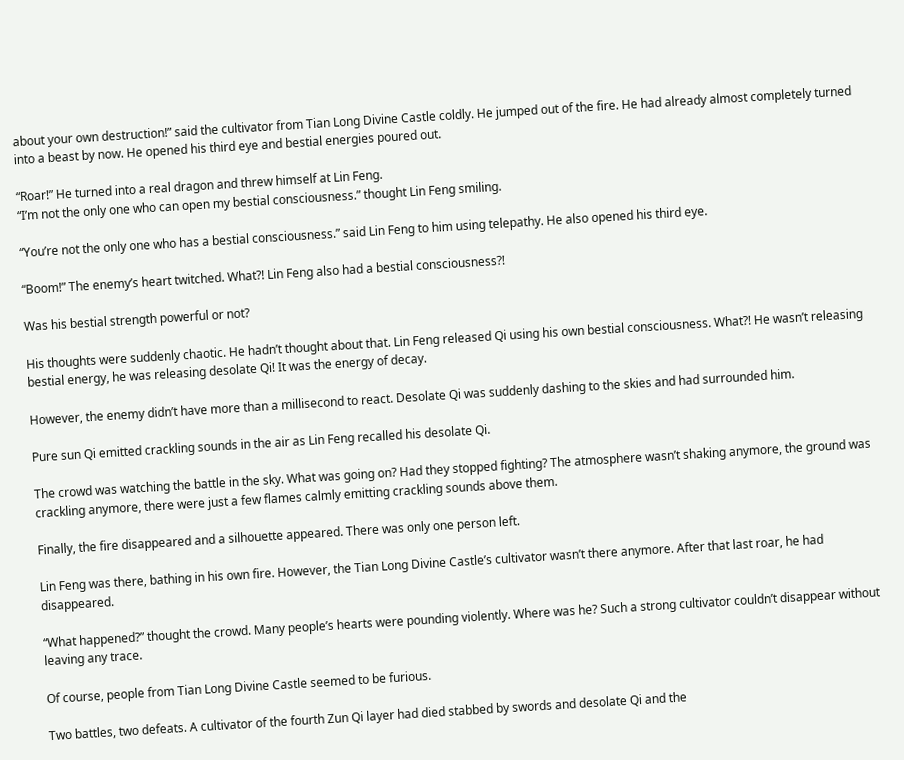about your own destruction!” said the cultivator from Tian Long Divine Castle coldly. He jumped out of the fire. He had already almost completely turned into a beast by now. He opened his third eye and bestial energies poured out.

“Roar!” He turned into a real dragon and threw himself at Lin Feng.
“I’m not the only one who can open my bestial consciousness.” thought Lin Feng smiling.

“You’re not the only one who has a bestial consciousness.” said Lin Feng to him using telepathy. He also opened his third eye.

“Boom!” The enemy’s heart twitched. What?! Lin Feng also had a bestial consciousness?!

Was his bestial strength powerful or not?

His thoughts were suddenly chaotic. He hadn’t thought about that. Lin Feng released Qi using his own bestial consciousness. What?! He wasn’t releasing bestial energy, he was releasing desolate Qi! It was the energy of decay.

However, the enemy didn’t have more than a millisecond to react. Desolate Qi was suddenly dashing to the skies and had surrounded him.

Pure sun Qi emitted crackling sounds in the air as Lin Feng recalled his desolate Qi.

The crowd was watching the battle in the sky. What was going on? Had they stopped fighting? The atmosphere wasn’t shaking anymore, the ground was crackling anymore, there were just a few flames calmly emitting crackling sounds above them.

Finally, the fire disappeared and a silhouette appeared. There was only one person left.

Lin Feng was there, bathing in his own fire. However, the Tian Long Divine Castle’s cultivator wasn’t there anymore. After that last roar, he had disappeared.

“What happened?” thought the crowd. Many people’s hearts were pounding violently. Where was he? Such a strong cultivator couldn’t disappear without leaving any trace.

Of course, people from Tian Long Divine Castle seemed to be furious.

Two battles, two defeats. A cultivator of the fourth Zun Qi layer had died stabbed by swords and desolate Qi and the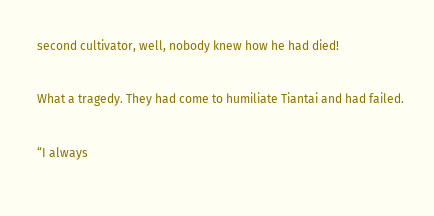second cultivator, well, nobody knew how he had died!

What a tragedy. They had come to humiliate Tiantai and had failed.

“I always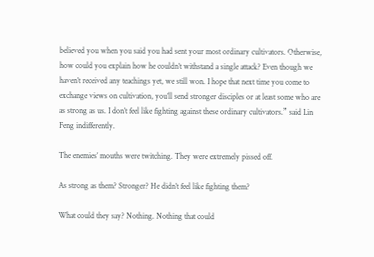believed you when you said you had sent your most ordinary cultivators. Otherwise, how could you explain how he couldn’t withstand a single attack? Even though we haven’t received any teachings yet, we still won. I hope that next time you come to exchange views on cultivation, you’ll send stronger disciples or at least some who are as strong as us. I don’t feel like fighting against these ordinary cultivators.” said Lin Feng indifferently.

The enemies’ mouths were twitching. They were extremely pissed off.

As strong as them? Stronger? He didn’t feel like fighting them?

What could they say? Nothing. Nothing that could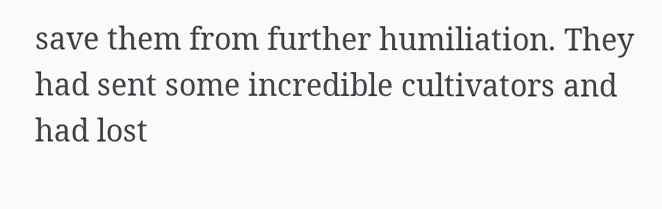save them from further humiliation. They had sent some incredible cultivators and had lost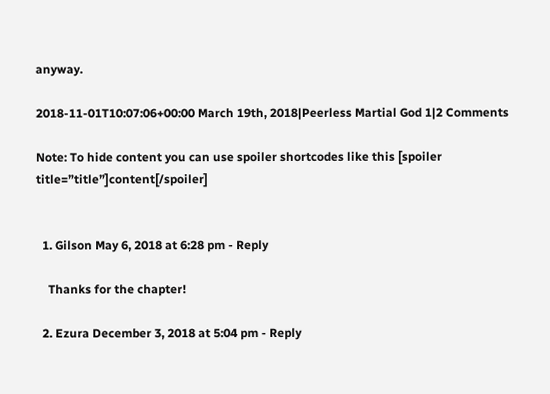anyway.

2018-11-01T10:07:06+00:00 March 19th, 2018|Peerless Martial God 1|2 Comments

Note: To hide content you can use spoiler shortcodes like this [spoiler title=”title”]content[/spoiler]


  1. Gilson May 6, 2018 at 6:28 pm - Reply

    Thanks for the chapter!

  2. Ezura December 3, 2018 at 5:04 pm - Reply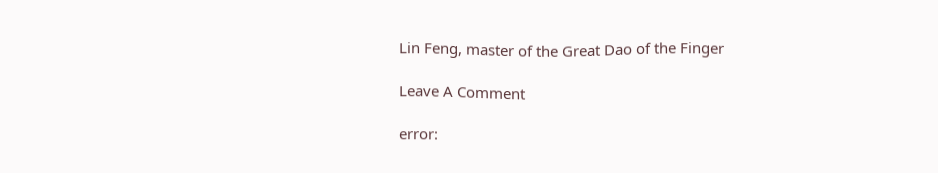Lin Feng, master of the Great Dao of the Finger

Leave A Comment

error: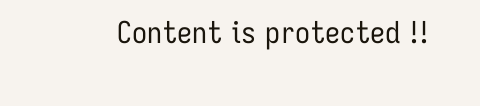Content is protected !!